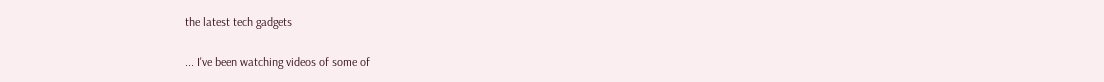the latest tech gadgets

... I've been watching videos of some of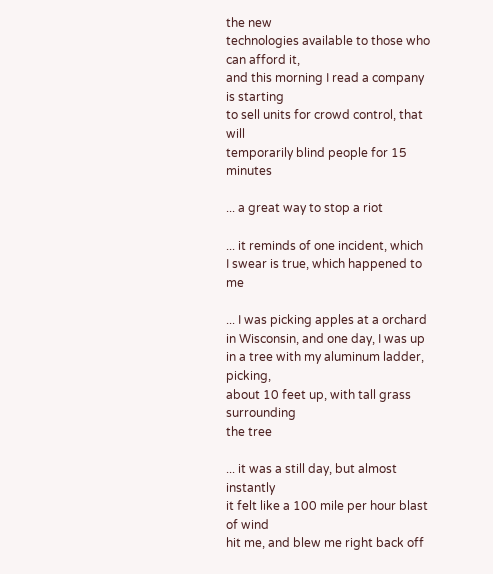the new
technologies available to those who can afford it,
and this morning I read a company is starting
to sell units for crowd control, that will
temporarily blind people for 15 minutes

... a great way to stop a riot

... it reminds of one incident, which
I swear is true, which happened to me

... I was picking apples at a orchard
in Wisconsin, and one day, I was up
in a tree with my aluminum ladder, picking,
about 10 feet up, with tall grass surrounding
the tree

... it was a still day, but almost instantly
it felt like a 100 mile per hour blast of wind
hit me, and blew me right back off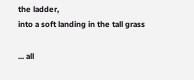the ladder,
into a soft landing in the tall grass

... all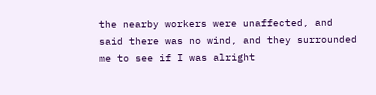the nearby workers were unaffected, and
said there was no wind, and they surrounded
me to see if I was alright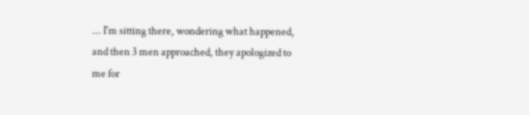... I'm sitting there, wondering what happened,
and then 3 men approached, they apologized to
me for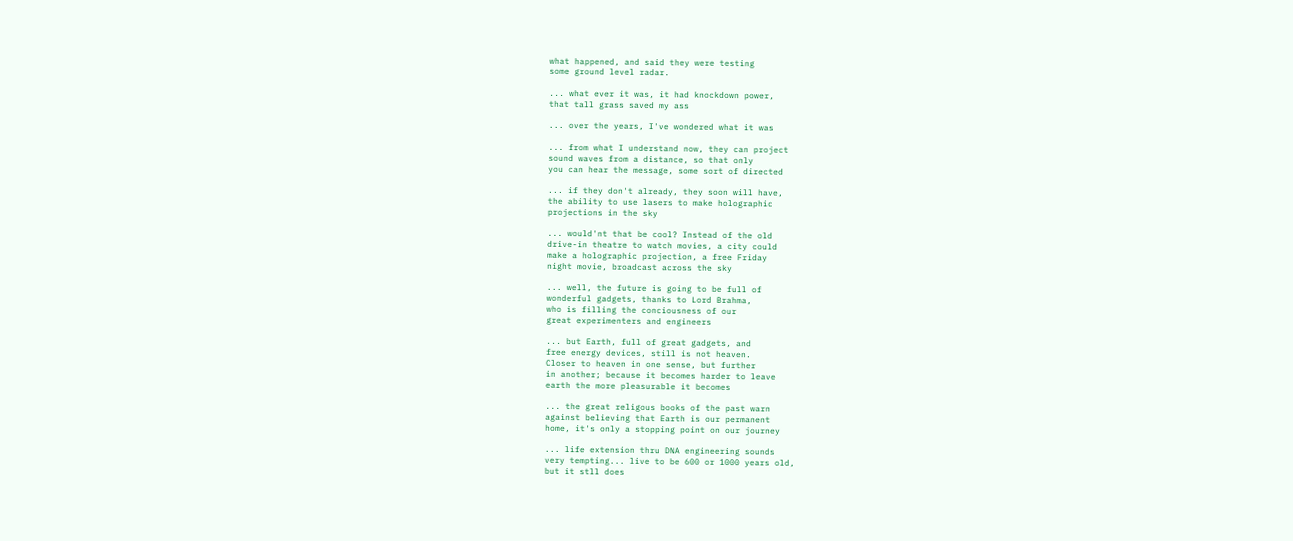what happened, and said they were testing
some ground level radar.

... what ever it was, it had knockdown power,
that tall grass saved my ass

... over the years, I've wondered what it was

... from what I understand now, they can project
sound waves from a distance, so that only
you can hear the message, some sort of directed

... if they don't already, they soon will have,
the ability to use lasers to make holographic
projections in the sky

... would'nt that be cool? Instead of the old
drive-in theatre to watch movies, a city could
make a holographic projection, a free Friday
night movie, broadcast across the sky

... well, the future is going to be full of
wonderful gadgets, thanks to Lord Brahma,
who is filling the conciousness of our
great experimenters and engineers

... but Earth, full of great gadgets, and
free energy devices, still is not heaven.
Closer to heaven in one sense, but further
in another; because it becomes harder to leave
earth the more pleasurable it becomes

... the great religous books of the past warn
against believing that Earth is our permanent
home, it's only a stopping point on our journey

... life extension thru DNA engineering sounds
very tempting... live to be 600 or 1000 years old,
but it stll does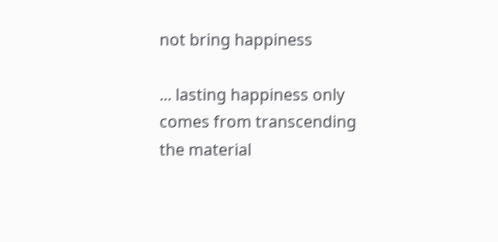not bring happiness

... lasting happiness only comes from transcending
the material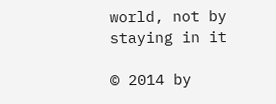world, not by staying in it

© 2014 by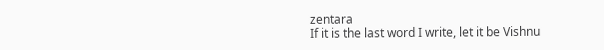zentara
If it is the last word I write, let it be Vishnu